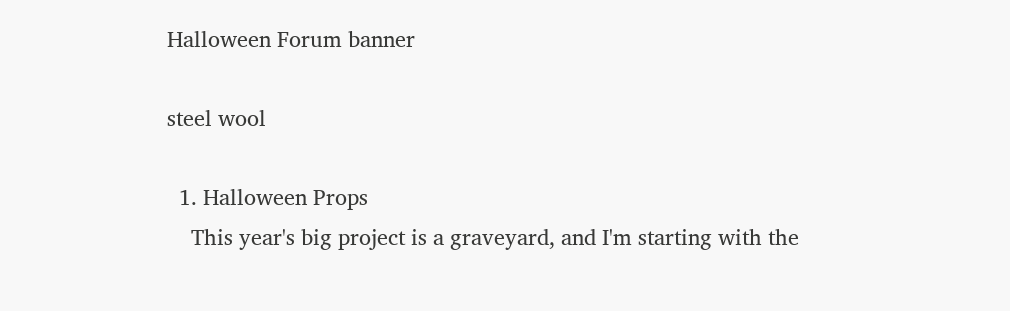Halloween Forum banner

steel wool

  1. Halloween Props
    This year's big project is a graveyard, and I'm starting with the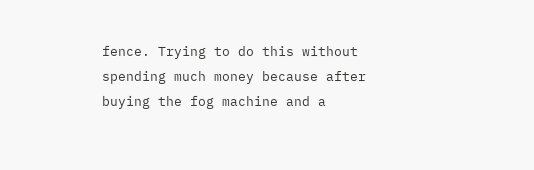fence. Trying to do this without spending much money because after buying the fog machine and a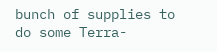bunch of supplies to do some Terra-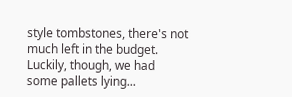style tombstones, there's not much left in the budget. Luckily, though, we had some pallets lying...